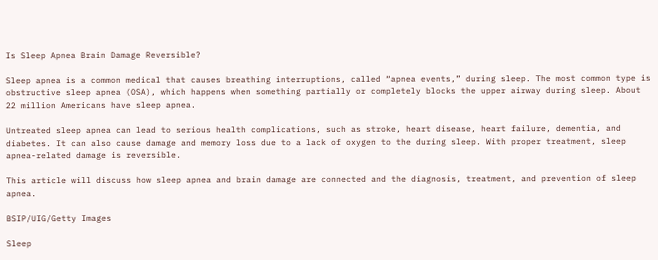Is Sleep Apnea Brain Damage Reversible?

Sleep apnea is a common medical that causes breathing interruptions, called “apnea events,” during sleep. The most common type is obstructive sleep apnea (OSA), which happens when something partially or completely blocks the upper airway during sleep. About 22 million Americans have sleep apnea.

Untreated sleep apnea can lead to serious health complications, such as stroke, heart disease, heart failure, dementia, and diabetes. It can also cause damage and memory loss due to a lack of oxygen to the during sleep. With proper treatment, sleep apnea-related damage is reversible.

This article will discuss how sleep apnea and brain damage are connected and the diagnosis, treatment, and prevention of sleep apnea.

BSIP/UIG/Getty Images

Sleep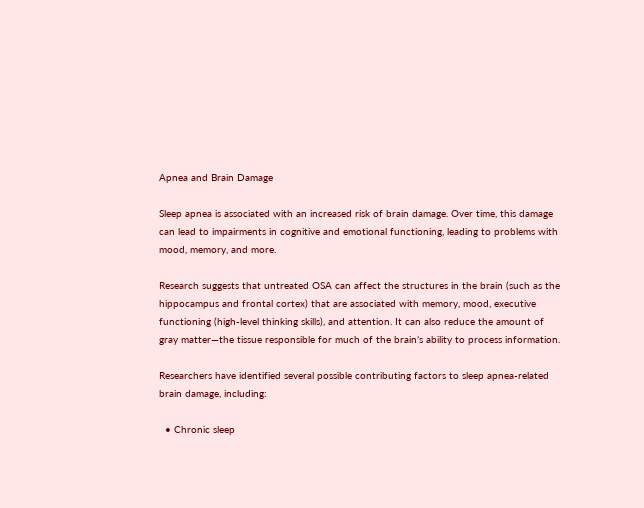Apnea and Brain Damage

Sleep apnea is associated with an increased risk of brain damage. Over time, this damage can lead to impairments in cognitive and emotional functioning, leading to problems with mood, memory, and more.

Research suggests that untreated OSA can affect the structures in the brain (such as the hippocampus and frontal cortex) that are associated with memory, mood, executive functioning (high-level thinking skills), and attention. It can also reduce the amount of gray matter—the tissue responsible for much of the brain’s ability to process information.

Researchers have identified several possible contributing factors to sleep apnea-related brain damage, including:

  • Chronic sleep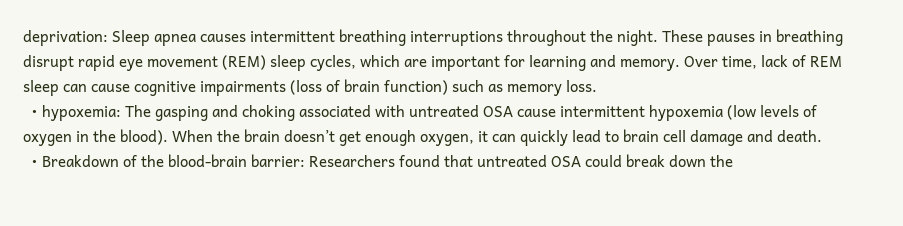deprivation: Sleep apnea causes intermittent breathing interruptions throughout the night. These pauses in breathing disrupt rapid eye movement (REM) sleep cycles, which are important for learning and memory. Over time, lack of REM sleep can cause cognitive impairments (loss of brain function) such as memory loss.
  • hypoxemia: The gasping and choking associated with untreated OSA cause intermittent hypoxemia (low levels of oxygen in the blood). When the brain doesn’t get enough oxygen, it can quickly lead to brain cell damage and death.
  • Breakdown of the blood-brain barrier: Researchers found that untreated OSA could break down the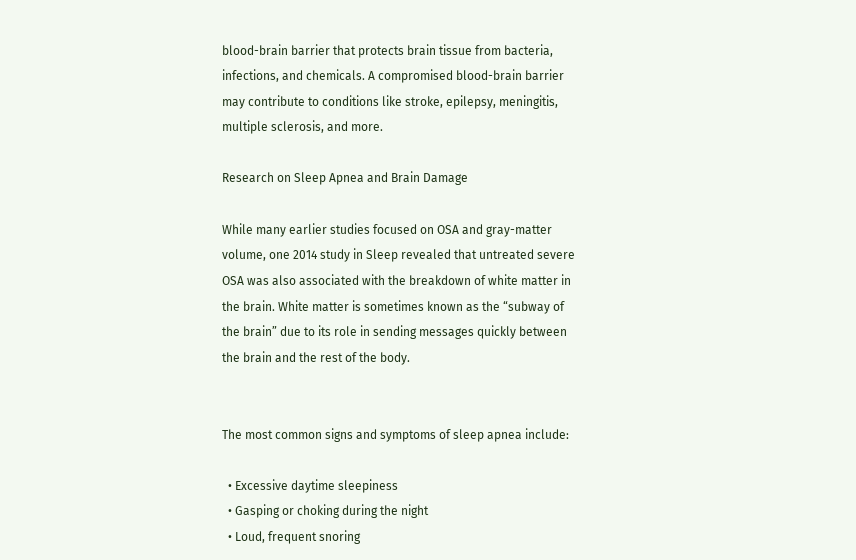blood-brain barrier that protects brain tissue from bacteria, infections, and chemicals. A compromised blood-brain barrier may contribute to conditions like stroke, epilepsy, meningitis, multiple sclerosis, and more.

Research on Sleep Apnea and Brain Damage

While many earlier studies focused on OSA and gray-matter volume, one 2014 study in Sleep revealed that untreated severe OSA was also associated with the breakdown of white matter in the brain. White matter is sometimes known as the “subway of the brain” due to its role in sending messages quickly between the brain and the rest of the body.


The most common signs and symptoms of sleep apnea include:

  • Excessive daytime sleepiness
  • Gasping or choking during the night
  • Loud, frequent snoring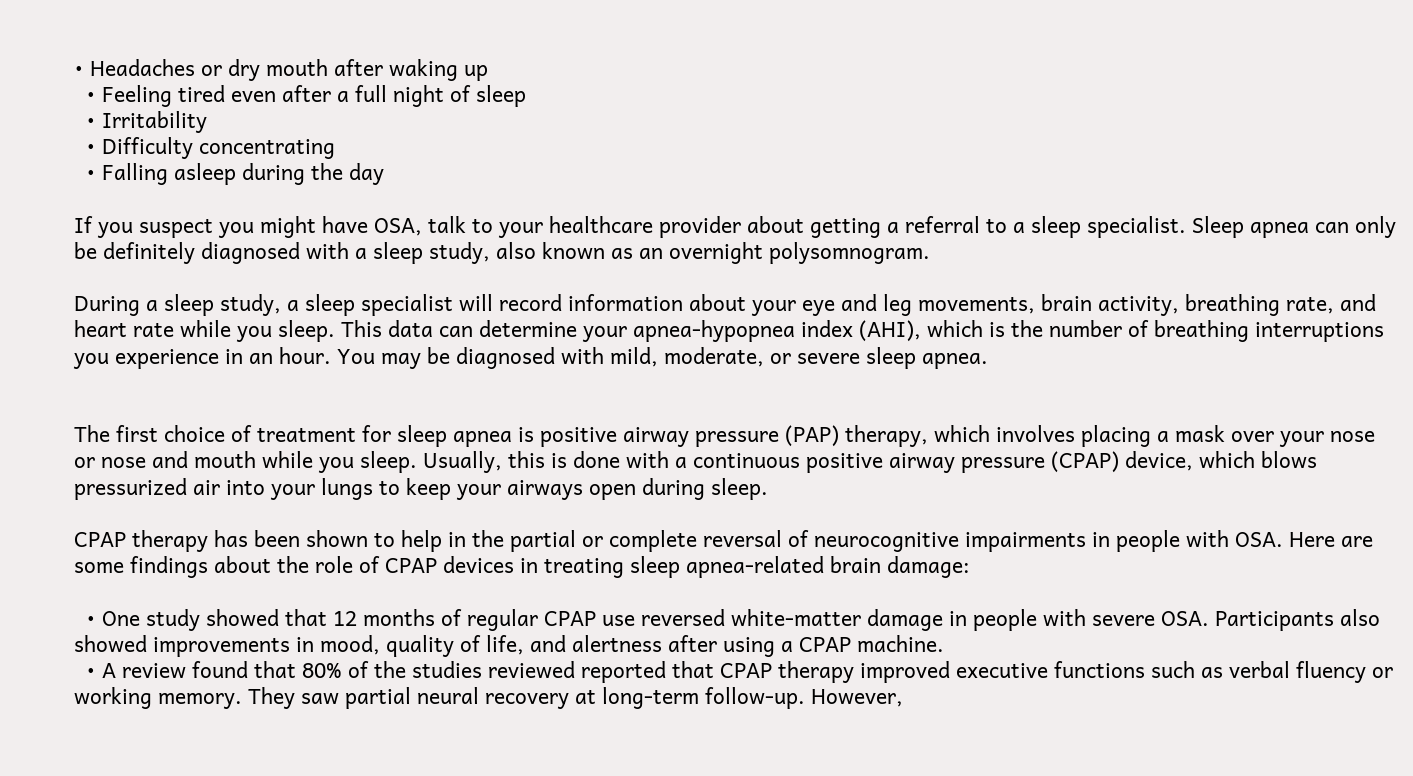• Headaches or dry mouth after waking up
  • Feeling tired even after a full night of sleep
  • Irritability
  • Difficulty concentrating
  • Falling asleep during the day

If you suspect you might have OSA, talk to your healthcare provider about getting a referral to a sleep specialist. Sleep apnea can only be definitely diagnosed with a sleep study, also known as an overnight polysomnogram.

During a sleep study, a sleep specialist will record information about your eye and leg movements, brain activity, breathing rate, and heart rate while you sleep. This data can determine your apnea-hypopnea index (AHI), which is the number of breathing interruptions you experience in an hour. You may be diagnosed with mild, moderate, or severe sleep apnea.


The first choice of treatment for sleep apnea is positive airway pressure (PAP) therapy, which involves placing a mask over your nose or nose and mouth while you sleep. Usually, this is done with a continuous positive airway pressure (CPAP) device, which blows pressurized air into your lungs to keep your airways open during sleep.

CPAP therapy has been shown to help in the partial or complete reversal of neurocognitive impairments in people with OSA. Here are some findings about the role of CPAP devices in treating sleep apnea-related brain damage:

  • One study showed that 12 months of regular CPAP use reversed white-matter damage in people with severe OSA. Participants also showed improvements in mood, quality of life, and alertness after using a CPAP machine.
  • A review found that 80% of the studies reviewed reported that CPAP therapy improved executive functions such as verbal fluency or working memory. They saw partial neural recovery at long-term follow-up. However,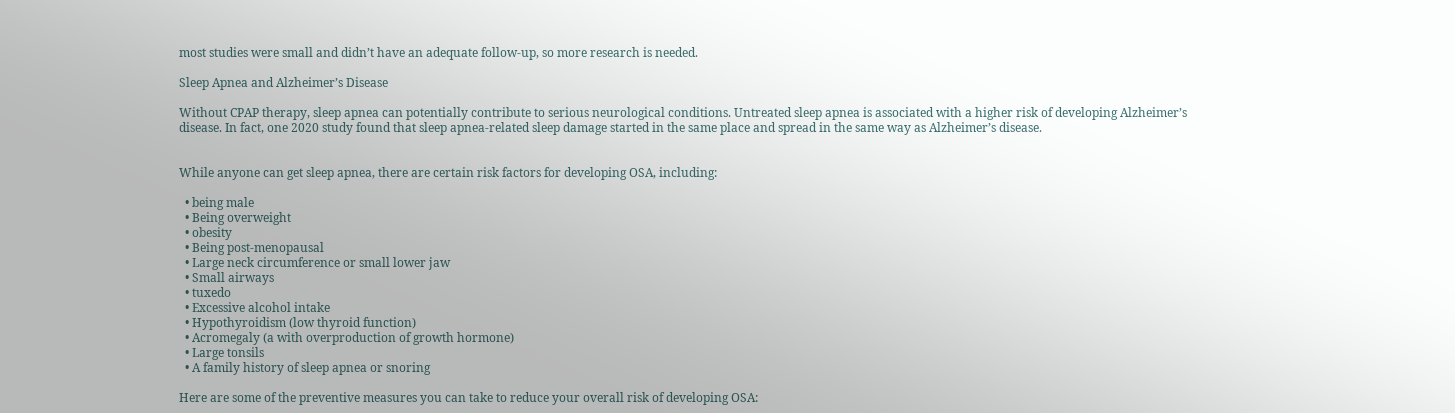most studies were small and didn’t have an adequate follow-up, so more research is needed.

Sleep Apnea and Alzheimer’s Disease

Without CPAP therapy, sleep apnea can potentially contribute to serious neurological conditions. Untreated sleep apnea is associated with a higher risk of developing Alzheimer’s disease. In fact, one 2020 study found that sleep apnea-related sleep damage started in the same place and spread in the same way as Alzheimer’s disease.


While anyone can get sleep apnea, there are certain risk factors for developing OSA, including:

  • being male
  • Being overweight
  • obesity
  • Being post-menopausal
  • Large neck circumference or small lower jaw
  • Small airways
  • tuxedo
  • Excessive alcohol intake
  • Hypothyroidism (low thyroid function)
  • Acromegaly (a with overproduction of growth hormone)
  • Large tonsils
  • A family history of sleep apnea or snoring

Here are some of the preventive measures you can take to reduce your overall risk of developing OSA: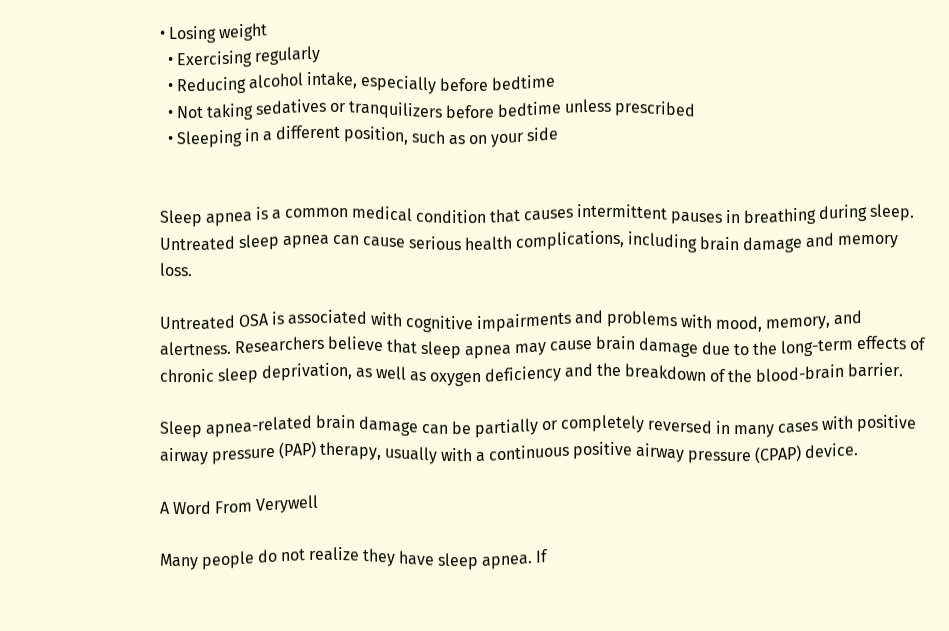• Losing weight
  • Exercising regularly
  • Reducing alcohol intake, especially before bedtime
  • Not taking sedatives or tranquilizers before bedtime unless prescribed
  • Sleeping in a different position, such as on your side


Sleep apnea is a common medical condition that causes intermittent pauses in breathing during sleep. Untreated sleep apnea can cause serious health complications, including brain damage and memory loss.

Untreated OSA is associated with cognitive impairments and problems with mood, memory, and alertness. Researchers believe that sleep apnea may cause brain damage due to the long-term effects of chronic sleep deprivation, as well as oxygen deficiency and the breakdown of the blood-brain barrier.

Sleep apnea-related brain damage can be partially or completely reversed in many cases with positive airway pressure (PAP) therapy, usually with a continuous positive airway pressure (CPAP) device.

A Word From Verywell

Many people do not realize they have sleep apnea. If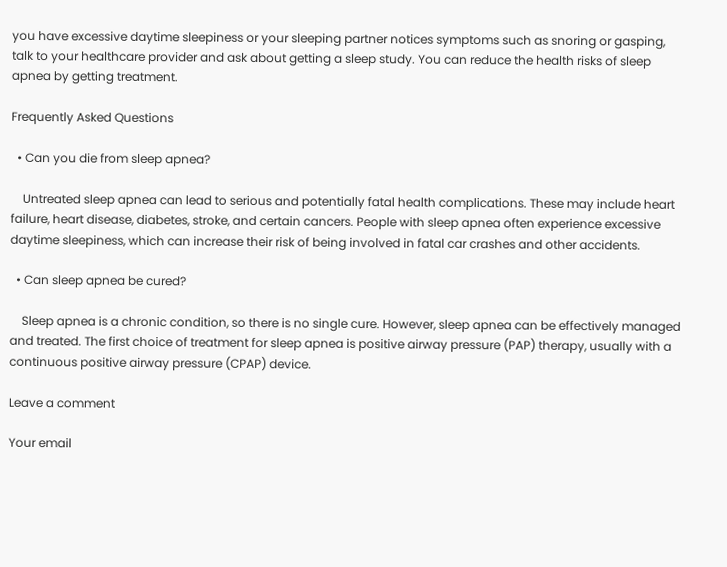you have excessive daytime sleepiness or your sleeping partner notices symptoms such as snoring or gasping, talk to your healthcare provider and ask about getting a sleep study. You can reduce the health risks of sleep apnea by getting treatment.

Frequently Asked Questions

  • Can you die from sleep apnea?

    Untreated sleep apnea can lead to serious and potentially fatal health complications. These may include heart failure, heart disease, diabetes, stroke, and certain cancers. People with sleep apnea often experience excessive daytime sleepiness, which can increase their risk of being involved in fatal car crashes and other accidents.

  • Can sleep apnea be cured?

    Sleep apnea is a chronic condition, so there is no single cure. However, sleep apnea can be effectively managed and treated. The first choice of treatment for sleep apnea is positive airway pressure (PAP) therapy, usually with a continuous positive airway pressure (CPAP) device.

Leave a comment

Your email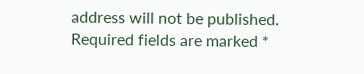address will not be published. Required fields are marked *